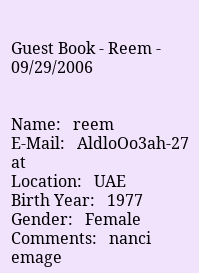Guest Book - Reem - 09/29/2006


Name:   reem
E-Mail:   AldloOo3ah-27 at
Location:   UAE
Birth Year:   1977
Gender:   Female
Comments:   nanci emage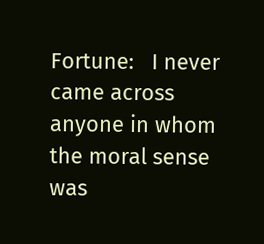Fortune:   I never came across anyone in whom the moral sense was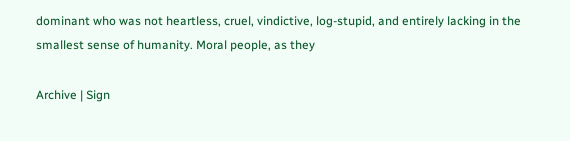dominant who was not heartless, cruel, vindictive, log-stupid, and entirely lacking in the smallest sense of humanity. Moral people, as they

Archive | Sign